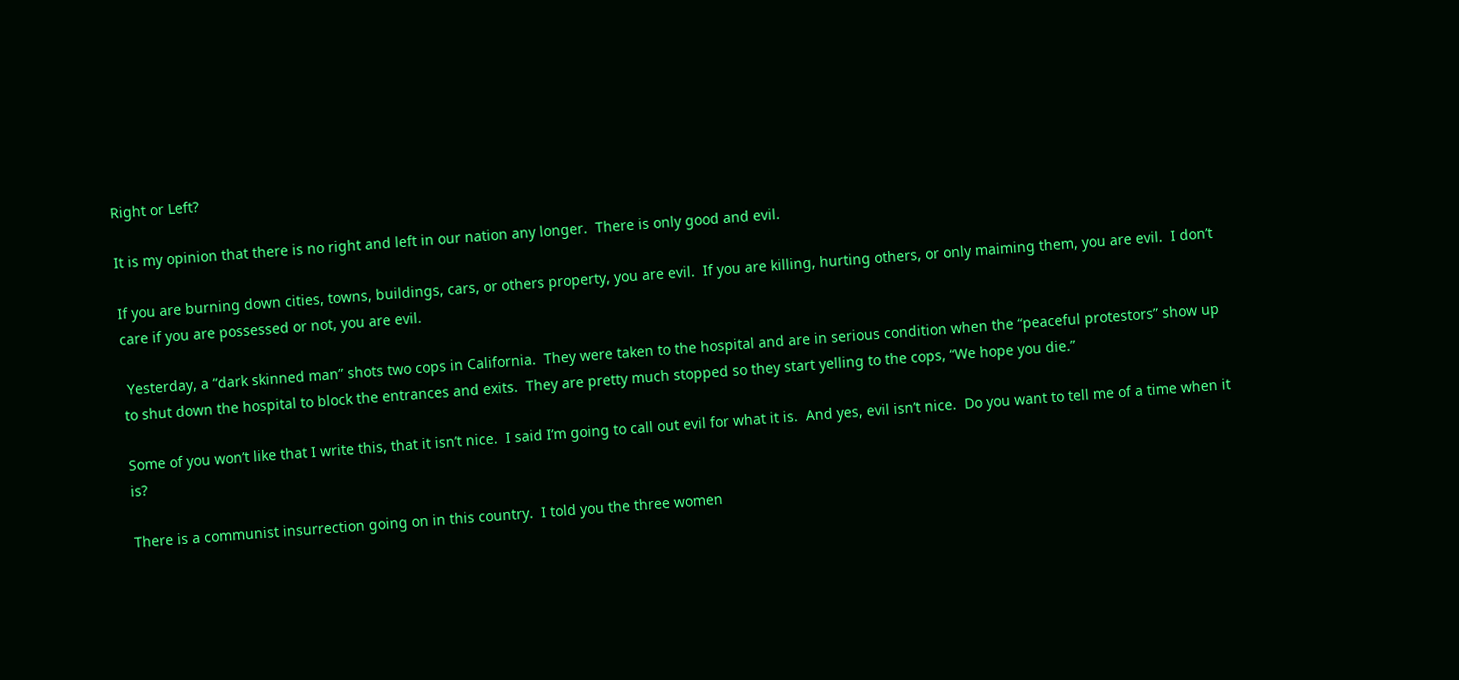Right or Left?

It is my opinion that there is no right and left in our nation any longer.  There is only good and evil.

If you are burning down cities, towns, buildings, cars, or others property, you are evil.  If you are killing, hurting others, or only maiming them, you are evil.  I don’t care if you are possessed or not, you are evil.

 Yesterday, a “dark skinned man” shots two cops in California.  They were taken to the hospital and are in serious condition when the “peaceful protestors” show up to shut down the hospital to block the entrances and exits.  They are pretty much stopped so they start yelling to the cops, “We hope you die.”

Some of you won’t like that I write this, that it isn’t nice.  I said I’m going to call out evil for what it is.  And yes, evil isn’t nice.  Do you want to tell me of a time when it is?

There is a communist insurrection going on in this country.  I told you the three women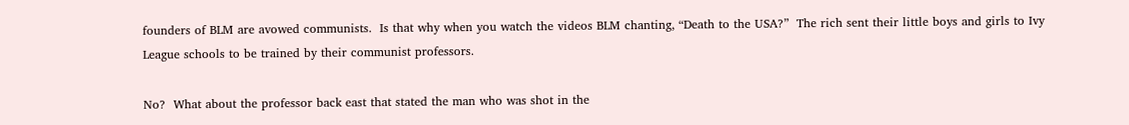founders of BLM are avowed communists.  Is that why when you watch the videos BLM chanting, “Death to the USA?”  The rich sent their little boys and girls to Ivy League schools to be trained by their communist professors.

No?  What about the professor back east that stated the man who was shot in the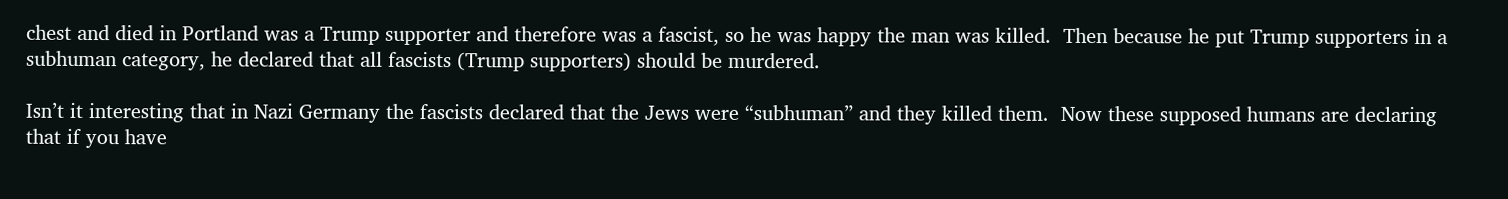chest and died in Portland was a Trump supporter and therefore was a fascist, so he was happy the man was killed.  Then because he put Trump supporters in a subhuman category, he declared that all fascists (Trump supporters) should be murdered.

Isn’t it interesting that in Nazi Germany the fascists declared that the Jews were “subhuman” and they killed them.  Now these supposed humans are declaring that if you have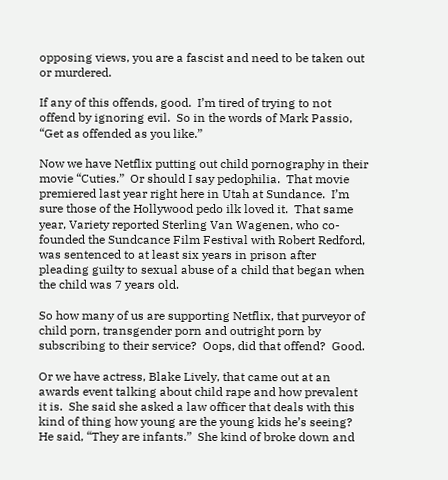opposing views, you are a fascist and need to be taken out or murdered.

If any of this offends, good.  I’m tired of trying to not offend by ignoring evil.  So in the words of Mark Passio, “Get as offended as you like.”

Now we have Netflix putting out child pornography in their movie “Cuties.”  Or should I say pedophilia.  That movie premiered last year right here in Utah at Sundance.  I’m sure those of the Hollywood pedo ilk loved it.  That same year, Variety reported Sterling Van Wagenen, who co-founded the Sundcance Film Festival with Robert Redford, was sentenced to at least six years in prison after pleading guilty to sexual abuse of a child that began when the child was 7 years old.

So how many of us are supporting Netflix, that purveyor of child porn, transgender porn and outright porn by subscribing to their service?  Oops, did that offend?  Good.

Or we have actress, Blake Lively, that came out at an awards event talking about child rape and how prevalent it is.  She said she asked a law officer that deals with this kind of thing how young are the young kids he’s seeing?  He said, “They are infants.”  She kind of broke down and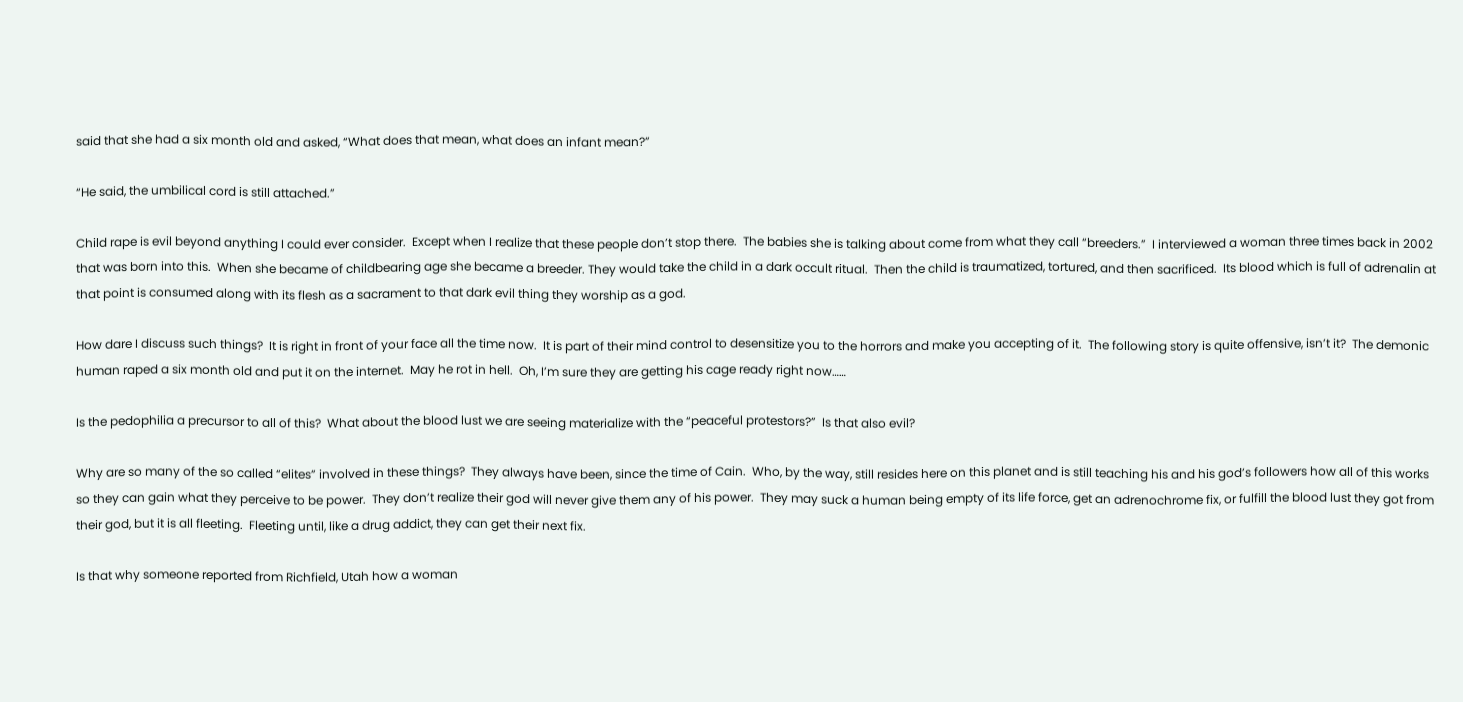said that she had a six month old and asked, “What does that mean, what does an infant mean?”

“He said, the umbilical cord is still attached.”

Child rape is evil beyond anything I could ever consider.  Except when I realize that these people don’t stop there.  The babies she is talking about come from what they call “breeders.”  I interviewed a woman three times back in 2002 that was born into this.  When she became of childbearing age she became a breeder. They would take the child in a dark occult ritual.  Then the child is traumatized, tortured, and then sacrificed.  Its blood which is full of adrenalin at that point is consumed along with its flesh as a sacrament to that dark evil thing they worship as a god.

How dare I discuss such things?  It is right in front of your face all the time now.  It is part of their mind control to desensitize you to the horrors and make you accepting of it.  The following story is quite offensive, isn’t it?  The demonic human raped a six month old and put it on the internet.  May he rot in hell.  Oh, I’m sure they are getting his cage ready right now……

Is the pedophilia a precursor to all of this?  What about the blood lust we are seeing materialize with the “peaceful protestors?”  Is that also evil?

Why are so many of the so called “elites” involved in these things?  They always have been, since the time of Cain.  Who, by the way, still resides here on this planet and is still teaching his and his god’s followers how all of this works so they can gain what they perceive to be power.  They don’t realize their god will never give them any of his power.  They may suck a human being empty of its life force, get an adrenochrome fix, or fulfill the blood lust they got from their god, but it is all fleeting.  Fleeting until, like a drug addict, they can get their next fix.

Is that why someone reported from Richfield, Utah how a woman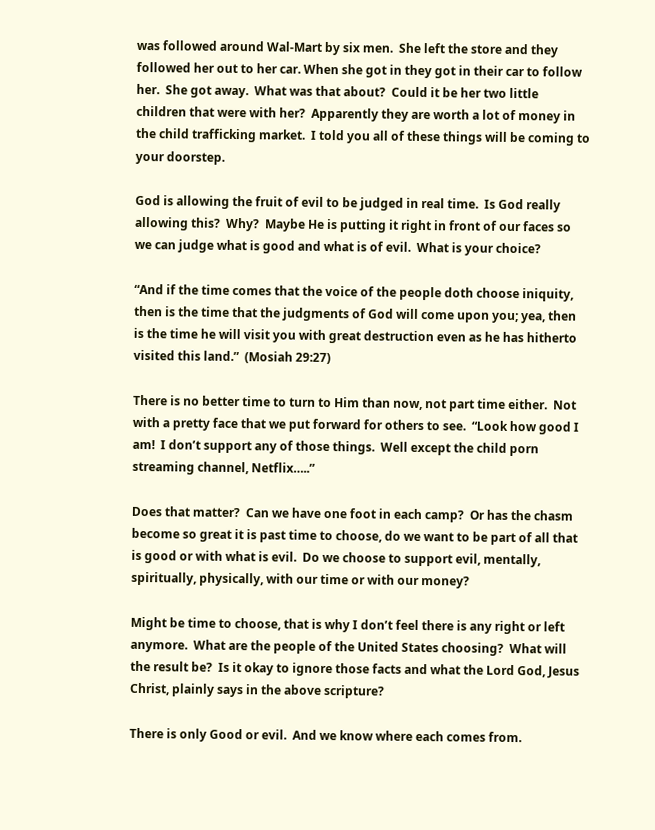was followed around Wal-Mart by six men.  She left the store and they followed her out to her car. When she got in they got in their car to follow her.  She got away.  What was that about?  Could it be her two little children that were with her?  Apparently they are worth a lot of money in the child trafficking market.  I told you all of these things will be coming to your doorstep.

God is allowing the fruit of evil to be judged in real time.  Is God really allowing this?  Why?  Maybe He is putting it right in front of our faces so we can judge what is good and what is of evil.  What is your choice?

“And if the time comes that the voice of the people doth choose iniquity, then is the time that the judgments of God will come upon you; yea, then is the time he will visit you with great destruction even as he has hitherto visited this land.”  (Mosiah 29:27)

There is no better time to turn to Him than now, not part time either.  Not with a pretty face that we put forward for others to see.  “Look how good I am!  I don’t support any of those things.  Well except the child porn streaming channel, Netflix…..”

Does that matter?  Can we have one foot in each camp?  Or has the chasm become so great it is past time to choose, do we want to be part of all that is good or with what is evil.  Do we choose to support evil, mentally, spiritually, physically, with our time or with our money?

Might be time to choose, that is why I don’t feel there is any right or left anymore.  What are the people of the United States choosing?  What will the result be?  Is it okay to ignore those facts and what the Lord God, Jesus Christ, plainly says in the above scripture?

There is only Good or evil.  And we know where each comes from.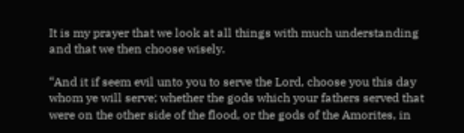It is my prayer that we look at all things with much understanding and that we then choose wisely.

“And it if seem evil unto you to serve the Lord, choose you this day whom ye will serve; whether the gods which your fathers served that were on the other side of the flood, or the gods of the Amorites, in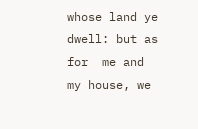whose land ye dwell: but as for  me and my house, we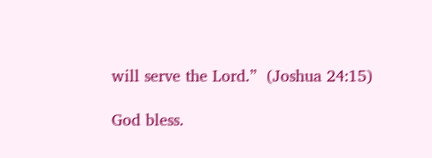will serve the Lord.”  (Joshua 24:15)

God bless.